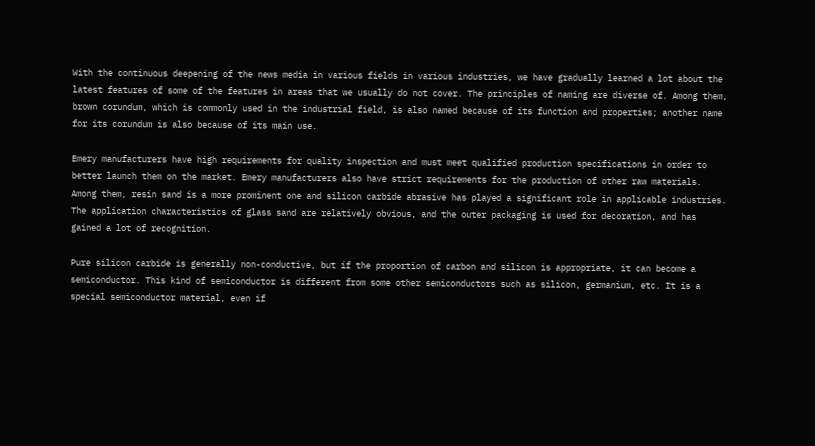With the continuous deepening of the news media in various fields in various industries, we have gradually learned a lot about the latest features of some of the features in areas that we usually do not cover. The principles of naming are diverse of. Among them, brown corundum, which is commonly used in the industrial field, is also named because of its function and properties; another name for its corundum is also because of its main use.

Emery manufacturers have high requirements for quality inspection and must meet qualified production specifications in order to better launch them on the market. Emery manufacturers also have strict requirements for the production of other raw materials. Among them, resin sand is a more prominent one and silicon carbide abrasive has played a significant role in applicable industries. The application characteristics of glass sand are relatively obvious, and the outer packaging is used for decoration, and has gained a lot of recognition.

Pure silicon carbide is generally non-conductive, but if the proportion of carbon and silicon is appropriate, it can become a semiconductor. This kind of semiconductor is different from some other semiconductors such as silicon, germanium, etc. It is a special semiconductor material, even if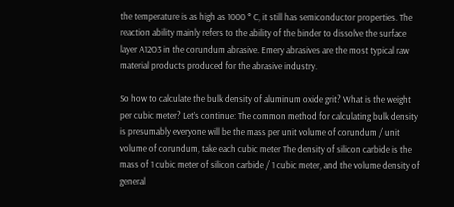the temperature is as high as 1000 ° C, it still has semiconductor properties. The reaction ability mainly refers to the ability of the binder to dissolve the surface layer A12O3 in the corundum abrasive. Emery abrasives are the most typical raw material products produced for the abrasive industry.

So how to calculate the bulk density of aluminum oxide grit? What is the weight per cubic meter? Let’s continue: The common method for calculating bulk density is presumably everyone will be the mass per unit volume of corundum / unit volume of corundum, take each cubic meter The density of silicon carbide is the mass of 1 cubic meter of silicon carbide / 1 cubic meter, and the volume density of general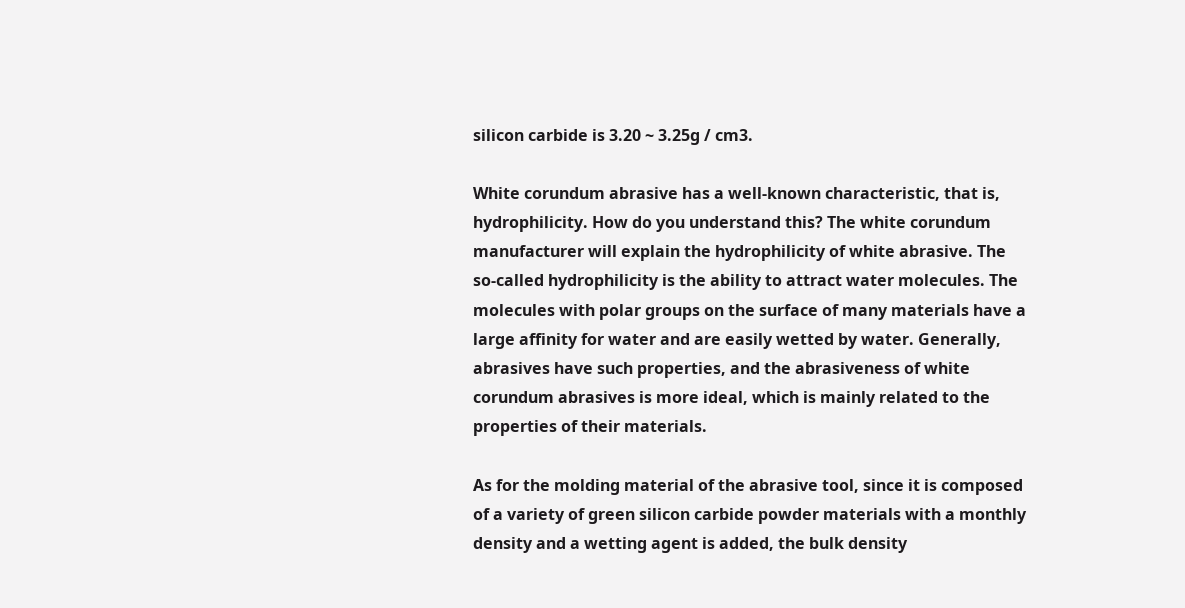silicon carbide is 3.20 ~ 3.25g / cm3.

White corundum abrasive has a well-known characteristic, that is, hydrophilicity. How do you understand this? The white corundum manufacturer will explain the hydrophilicity of white abrasive. The so-called hydrophilicity is the ability to attract water molecules. The molecules with polar groups on the surface of many materials have a large affinity for water and are easily wetted by water. Generally, abrasives have such properties, and the abrasiveness of white corundum abrasives is more ideal, which is mainly related to the properties of their materials.

As for the molding material of the abrasive tool, since it is composed of a variety of green silicon carbide powder materials with a monthly density and a wetting agent is added, the bulk density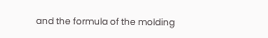and the formula of the molding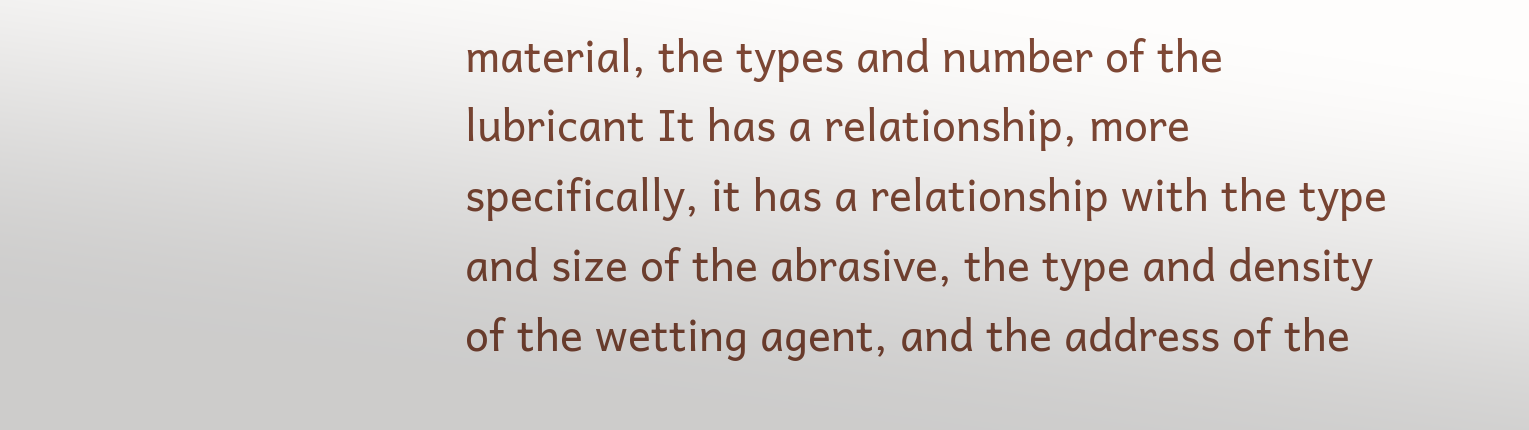material, the types and number of the lubricant It has a relationship, more specifically, it has a relationship with the type and size of the abrasive, the type and density of the wetting agent, and the address of the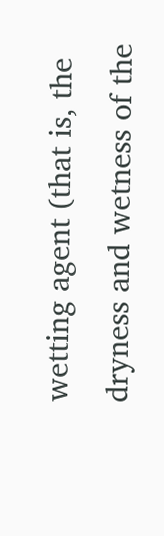wetting agent (that is, the dryness and wetness of the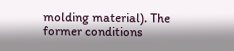molding material). The former conditions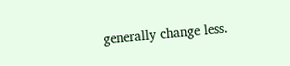generally change less.